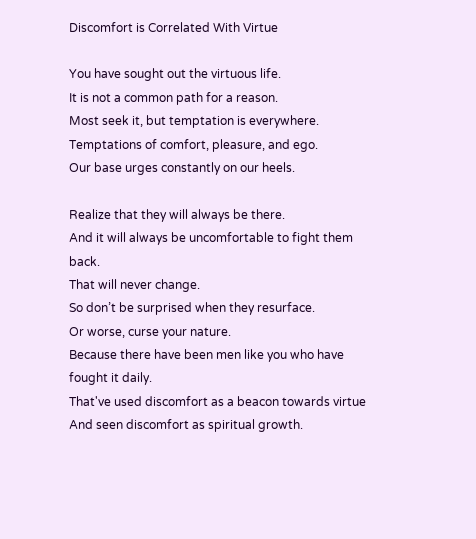Discomfort is Correlated With Virtue

You have sought out the virtuous life.
It is not a common path for a reason.
Most seek it, but temptation is everywhere.
Temptations of comfort, pleasure, and ego.
Our base urges constantly on our heels.

Realize that they will always be there.
And it will always be uncomfortable to fight them back.
That will never change.
So don’t be surprised when they resurface.
Or worse, curse your nature.
Because there have been men like you who have fought it daily.
That've used discomfort as a beacon towards virtue
And seen discomfort as spiritual growth.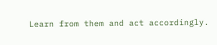Learn from them and act accordingly.